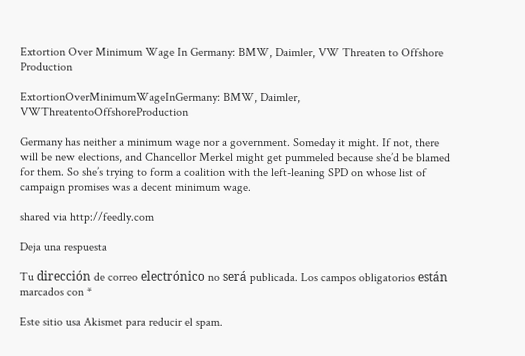Extortion Over Minimum Wage In Germany: BMW, Daimler, VW Threaten to Offshore Production

ExtortionOverMinimumWageInGermany: BMW, Daimler, VWThreatentoOffshoreProduction

Germany has neither a minimum wage nor a government. Someday it might. If not, there will be new elections, and Chancellor Merkel might get pummeled because she’d be blamed for them. So she’s trying to form a coalition with the left-leaning SPD on whose list of campaign promises was a decent minimum wage.

shared via http://feedly.com

Deja una respuesta

Tu dirección de correo electrónico no será publicada. Los campos obligatorios están marcados con *

Este sitio usa Akismet para reducir el spam.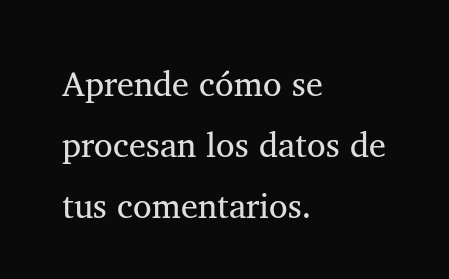Aprende cómo se procesan los datos de tus comentarios.